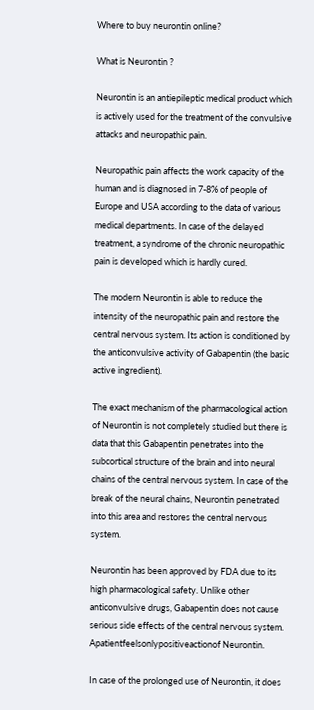Where to buy neurontin online?

What is Neurontin ?

Neurontin is an antiepileptic medical product which is actively used for the treatment of the convulsive attacks and neuropathic pain.

Neuropathic pain affects the work capacity of the human and is diagnosed in 7-8% of people of Europe and USA according to the data of various medical departments. In case of the delayed treatment, a syndrome of the chronic neuropathic pain is developed which is hardly cured.

The modern Neurontin is able to reduce the intensity of the neuropathic pain and restore the central nervous system. Its action is conditioned by the anticonvulsive activity of Gabapentin (the basic active ingredient).

The exact mechanism of the pharmacological action of Neurontin is not completely studied but there is data that this Gabapentin penetrates into the subcortical structure of the brain and into neural chains of the central nervous system. In case of the break of the neural chains, Neurontin penetrated into this area and restores the central nervous system.

Neurontin has been approved by FDA due to its high pharmacological safety. Unlike other anticonvulsive drugs, Gabapentin does not cause serious side effects of the central nervous system. Apatientfeelsonlypositiveactionof Neurontin.

In case of the prolonged use of Neurontin, it does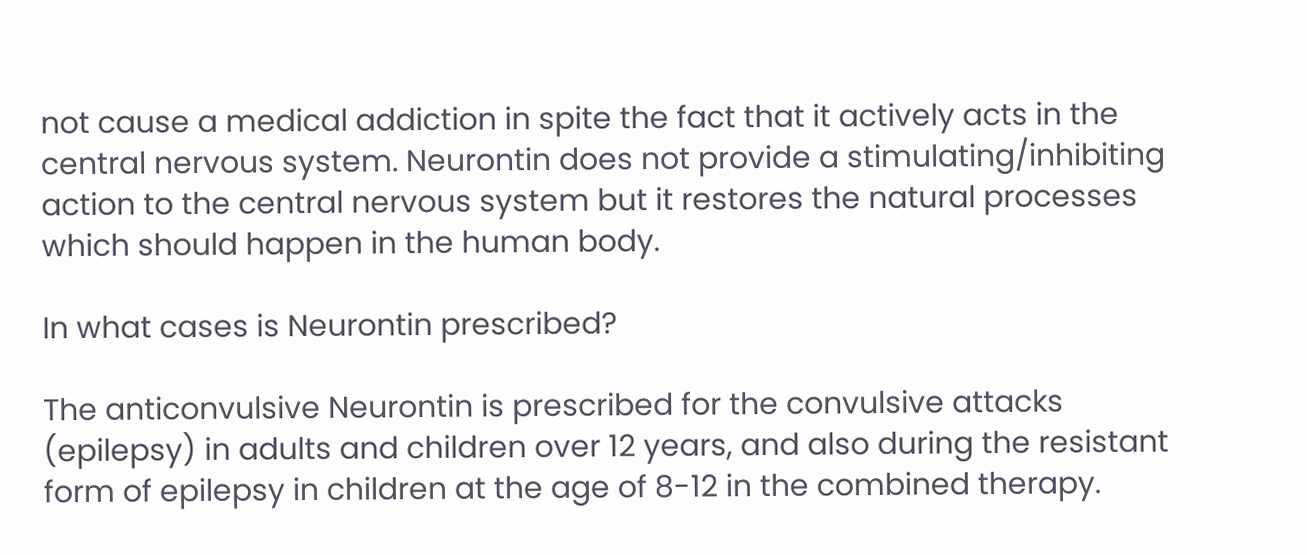not cause a medical addiction in spite the fact that it actively acts in the central nervous system. Neurontin does not provide a stimulating/inhibiting action to the central nervous system but it restores the natural processes which should happen in the human body.

In what cases is Neurontin prescribed?

The anticonvulsive Neurontin is prescribed for the convulsive attacks (epilepsy) in adults and children over 12 years, and also during the resistant form of epilepsy in children at the age of 8-12 in the combined therapy.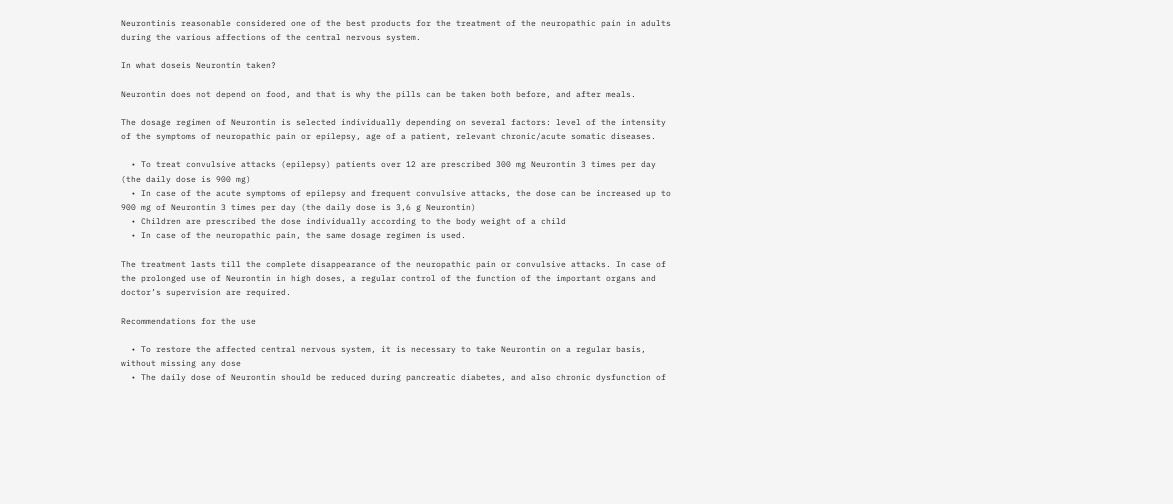Neurontinis reasonable considered one of the best products for the treatment of the neuropathic pain in adults during the various affections of the central nervous system.

In what doseis Neurontin taken?

Neurontin does not depend on food, and that is why the pills can be taken both before, and after meals.

The dosage regimen of Neurontin is selected individually depending on several factors: level of the intensity of the symptoms of neuropathic pain or epilepsy, age of a patient, relevant chronic/acute somatic diseases.

  • To treat convulsive attacks (epilepsy) patients over 12 are prescribed 300 mg Neurontin 3 times per day (the daily dose is 900 mg)
  • In case of the acute symptoms of epilepsy and frequent convulsive attacks, the dose can be increased up to 900 mg of Neurontin 3 times per day (the daily dose is 3,6 g Neurontin)
  • Children are prescribed the dose individually according to the body weight of a child
  • In case of the neuropathic pain, the same dosage regimen is used.

The treatment lasts till the complete disappearance of the neuropathic pain or convulsive attacks. In case of the prolonged use of Neurontin in high doses, a regular control of the function of the important organs and doctor’s supervision are required.

Recommendations for the use

  • To restore the affected central nervous system, it is necessary to take Neurontin on a regular basis, without missing any dose
  • The daily dose of Neurontin should be reduced during pancreatic diabetes, and also chronic dysfunction of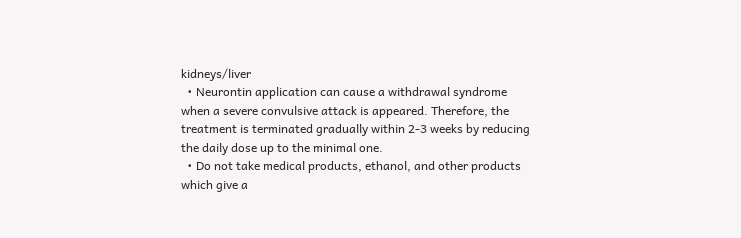kidneys/liver
  • Neurontin application can cause a withdrawal syndrome when a severe convulsive attack is appeared. Therefore, the treatment is terminated gradually within 2-3 weeks by reducing the daily dose up to the minimal one.
  • Do not take medical products, ethanol, and other products which give a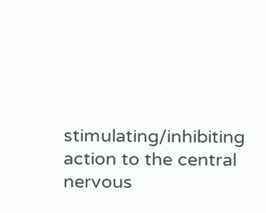stimulating/inhibiting action to the central nervous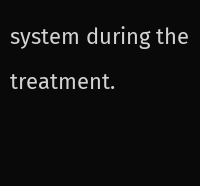system during the treatment.